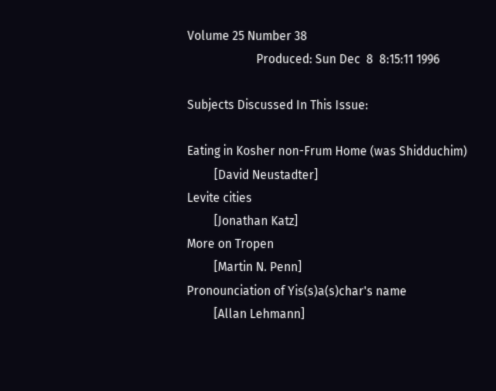Volume 25 Number 38
                       Produced: Sun Dec  8  8:15:11 1996

Subjects Discussed In This Issue:

Eating in Kosher non-Frum Home (was Shidduchim)
         [David Neustadter]
Levite cities
         [Jonathan Katz]
More on Tropen
         [Martin N. Penn]
Pronounciation of Yis(s)a(s)char's name
         [Allan Lehmann]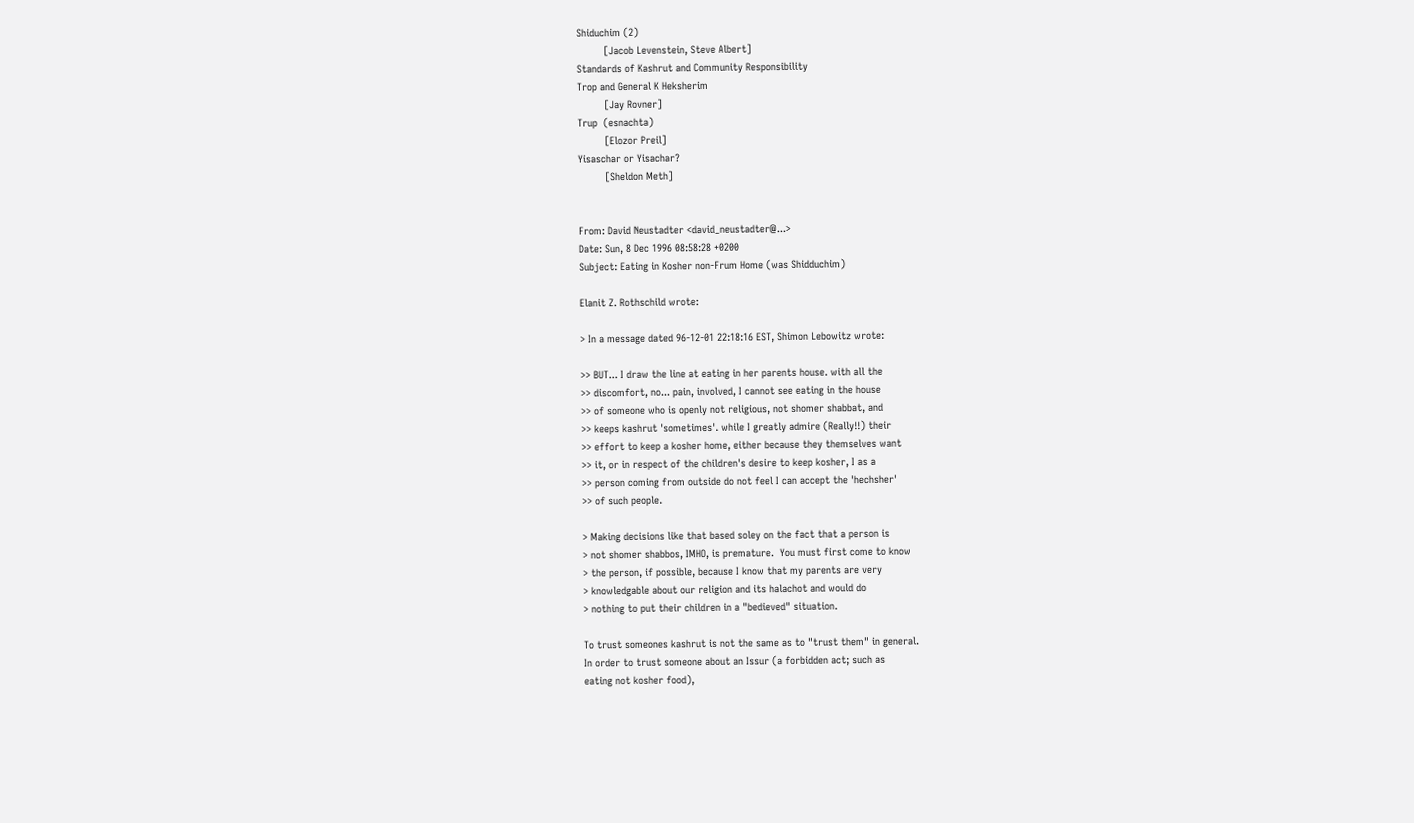Shiduchim (2)
         [Jacob Levenstein, Steve Albert]
Standards of Kashrut and Community Responsibility
Trop and General K Heksherim
         [Jay Rovner]
Trup  (esnachta)
         [Elozor Preil]
Yisaschar or Yisachar?
         [Sheldon Meth]


From: David Neustadter <david_neustadter@...>
Date: Sun, 8 Dec 1996 08:58:28 +0200
Subject: Eating in Kosher non-Frum Home (was Shidduchim)

Elanit Z. Rothschild wrote:

> In a message dated 96-12-01 22:18:16 EST, Shimon Lebowitz wrote:

>> BUT... I draw the line at eating in her parents house. with all the
>> discomfort, no... pain, involved, I cannot see eating in the house
>> of someone who is openly not religious, not shomer shabbat, and
>> keeps kashrut 'sometimes'. while I greatly admire (Really!!) their
>> effort to keep a kosher home, either because they themselves want
>> it, or in respect of the children's desire to keep kosher, I as a
>> person coming from outside do not feel I can accept the 'hechsher'
>> of such people.

> Making decisions like that based soley on the fact that a person is
> not shomer shabbos, IMHO, is premature.  You must first come to know
> the person, if possible, because I know that my parents are very
> knowledgable about our religion and its halachot and would do
> nothing to put their children in a "bedieved" situation.

To trust someones kashrut is not the same as to "trust them" in general.
In order to trust someone about an Issur (a forbidden act; such as
eating not kosher food),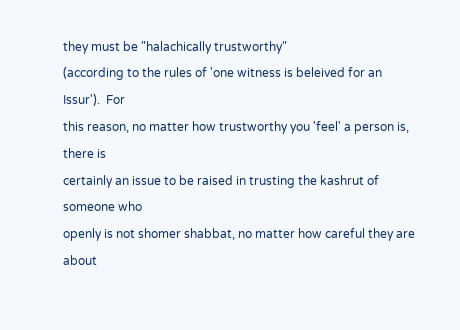they must be "halachically trustworthy"
(according to the rules of 'one witness is beleived for an Issur').  For
this reason, no matter how trustworthy you 'feel' a person is, there is
certainly an issue to be raised in trusting the kashrut of someone who
openly is not shomer shabbat, no matter how careful they are about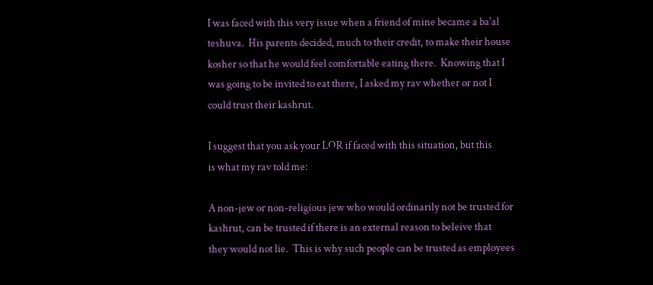I was faced with this very issue when a friend of mine became a ba'al
teshuva.  His parents decided, much to their credit, to make their house
kosher so that he would feel comfortable eating there.  Knowing that I
was going to be invited to eat there, I asked my rav whether or not I
could trust their kashrut.

I suggest that you ask your LOR if faced with this situation, but this
is what my rav told me:

A non-jew or non-religious jew who would ordinarily not be trusted for
kashrut, can be trusted if there is an external reason to beleive that
they would not lie.  This is why such people can be trusted as employees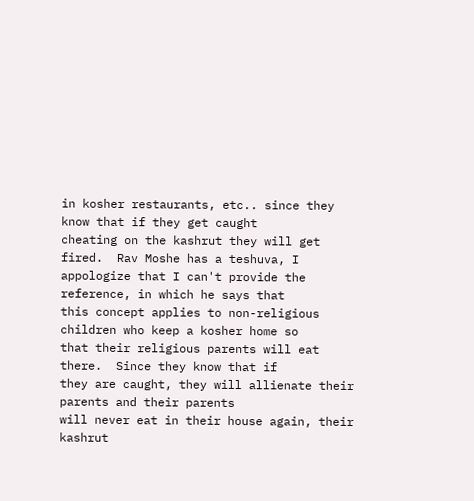in kosher restaurants, etc.. since they know that if they get caught
cheating on the kashrut they will get fired.  Rav Moshe has a teshuva, I
appologize that I can't provide the reference, in which he says that
this concept applies to non-religious children who keep a kosher home so
that their religious parents will eat there.  Since they know that if
they are caught, they will allienate their parents and their parents
will never eat in their house again, their kashrut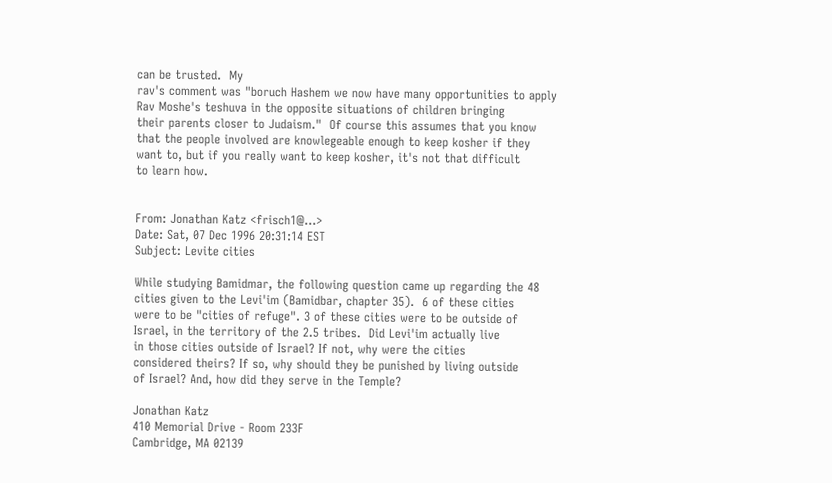can be trusted.  My
rav's comment was "boruch Hashem we now have many opportunities to apply
Rav Moshe's teshuva in the opposite situations of children bringing
their parents closer to Judaism."  Of course this assumes that you know
that the people involved are knowlegeable enough to keep kosher if they
want to, but if you really want to keep kosher, it's not that difficult
to learn how.


From: Jonathan Katz <frisch1@...>
Date: Sat, 07 Dec 1996 20:31:14 EST
Subject: Levite cities

While studying Bamidmar, the following question came up regarding the 48
cities given to the Levi'im (Bamidbar, chapter 35).  6 of these cities
were to be "cities of refuge". 3 of these cities were to be outside of
Israel, in the territory of the 2.5 tribes.  Did Levi'im actually live
in those cities outside of Israel? If not, why were the cities
considered theirs? If so, why should they be punished by living outside
of Israel? And, how did they serve in the Temple?

Jonathan Katz
410 Memorial Drive - Room 233F
Cambridge, MA 02139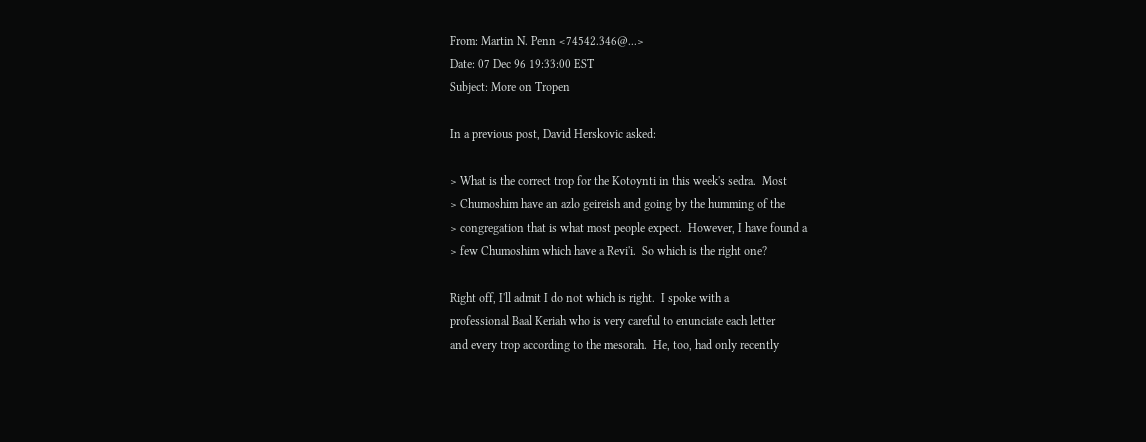From: Martin N. Penn <74542.346@...>
Date: 07 Dec 96 19:33:00 EST
Subject: More on Tropen

In a previous post, David Herskovic asked:

> What is the correct trop for the Kotoynti in this week's sedra.  Most
> Chumoshim have an azlo geireish and going by the humming of the
> congregation that is what most people expect.  However, I have found a
> few Chumoshim which have a Revi'i.  So which is the right one?

Right off, I'll admit I do not which is right.  I spoke with a
professional Baal Keriah who is very careful to enunciate each letter
and every trop according to the mesorah.  He, too, had only recently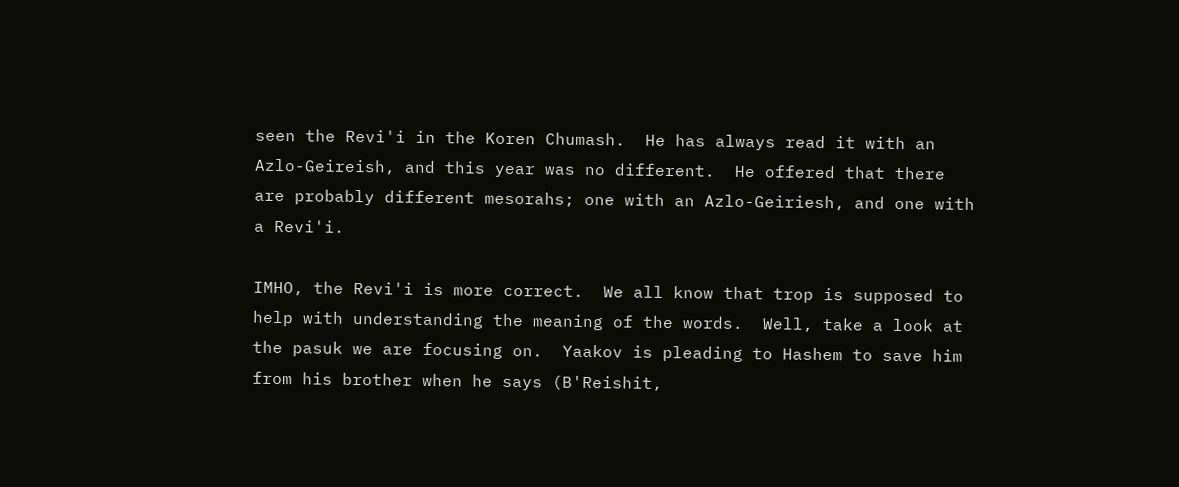seen the Revi'i in the Koren Chumash.  He has always read it with an
Azlo-Geireish, and this year was no different.  He offered that there
are probably different mesorahs; one with an Azlo-Geiriesh, and one with
a Revi'i.

IMHO, the Revi'i is more correct.  We all know that trop is supposed to
help with understanding the meaning of the words.  Well, take a look at
the pasuk we are focusing on.  Yaakov is pleading to Hashem to save him
from his brother when he says (B'Reishit,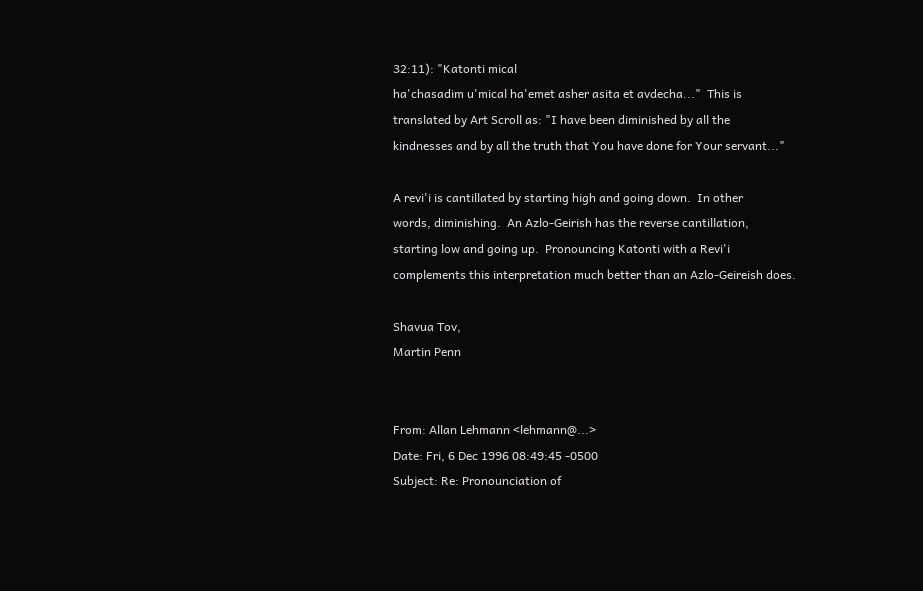32:11): "Katonti mical
ha'chasadim u'mical ha'emet asher asita et avdecha..."  This is
translated by Art Scroll as: "I have been diminished by all the
kindnesses and by all the truth that You have done for Your servant..."

A revi'i is cantillated by starting high and going down.  In other
words, diminishing.  An Azlo-Geirish has the reverse cantillation,
starting low and going up.  Pronouncing Katonti with a Revi'i
complements this interpretation much better than an Azlo-Geireish does.

Shavua Tov,
Martin Penn


From: Allan Lehmann <lehmann@...>
Date: Fri, 6 Dec 1996 08:49:45 -0500
Subject: Re: Pronounciation of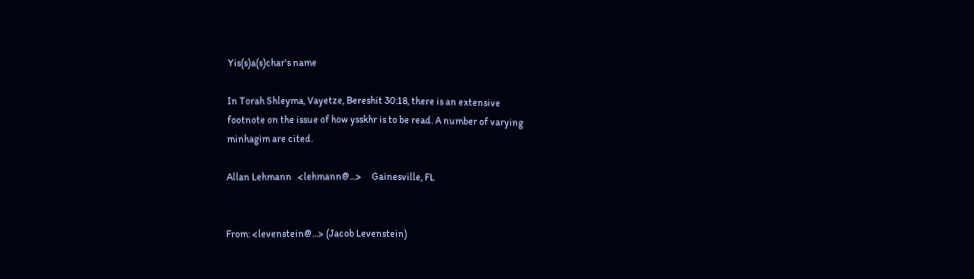Yis(s)a(s)char's name

In Torah Shleyma, Vayetze, Bereshit 30:18, there is an extensive
footnote on the issue of how ysskhr is to be read. A number of varying
minhagim are cited.

Allan Lehmann   <lehmann@...>     Gainesville, FL


From: <levenstein@...> (Jacob Levenstein)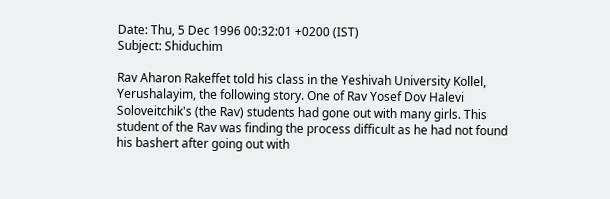Date: Thu, 5 Dec 1996 00:32:01 +0200 (IST)
Subject: Shiduchim

Rav Aharon Rakeffet told his class in the Yeshivah University Kollel,
Yerushalayim, the following story. One of Rav Yosef Dov Halevi
Soloveitchik's (the Rav) students had gone out with many girls. This
student of the Rav was finding the process difficult as he had not found
his bashert after going out with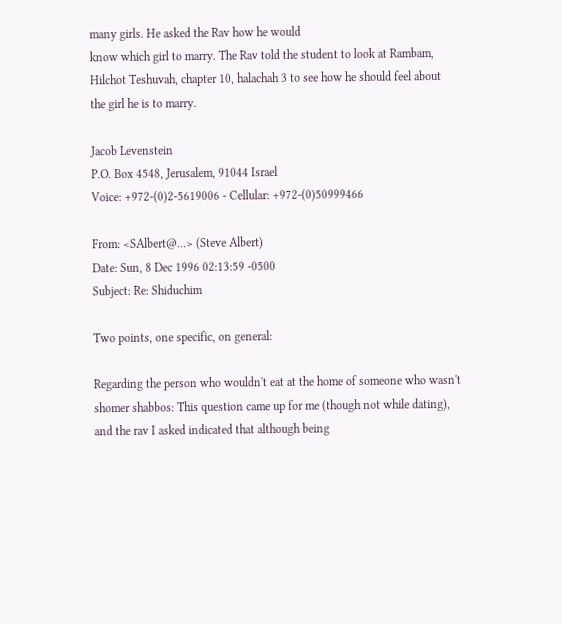many girls. He asked the Rav how he would
know which girl to marry. The Rav told the student to look at Rambam,
Hilchot Teshuvah, chapter 10, halachah 3 to see how he should feel about
the girl he is to marry.

Jacob Levenstein
P.O. Box 4548, Jerusalem, 91044 Israel
Voice: +972-(0)2-5619006 - Cellular: +972-(0)50999466

From: <SAlbert@...> (Steve Albert)
Date: Sun, 8 Dec 1996 02:13:59 -0500
Subject: Re: Shiduchim

Two points, one specific, on general:

Regarding the person who wouldn't eat at the home of someone who wasn't
shomer shabbos: This question came up for me (though not while dating),
and the rav I asked indicated that although being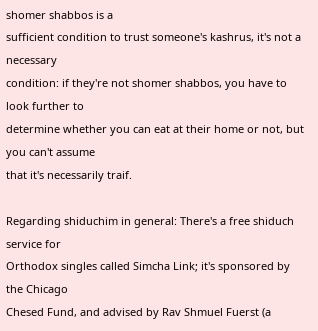shomer shabbos is a
sufficient condition to trust someone's kashrus, it's not a necessary
condition: if they're not shomer shabbos, you have to look further to
determine whether you can eat at their home or not, but you can't assume
that it's necessarily traif.

Regarding shiduchim in general: There's a free shiduch service for
Orthodox singles called Simcha Link; it's sponsored by the Chicago
Chesed Fund, and advised by Rav Shmuel Fuerst (a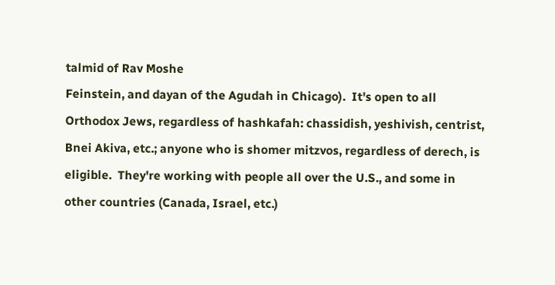talmid of Rav Moshe
Feinstein, and dayan of the Agudah in Chicago).  It's open to all
Orthodox Jews, regardless of hashkafah: chassidish, yeshivish, centrist,
Bnei Akiva, etc.; anyone who is shomer mitzvos, regardless of derech, is
eligible.  They're working with people all over the U.S., and some in
other countries (Canada, Israel, etc.)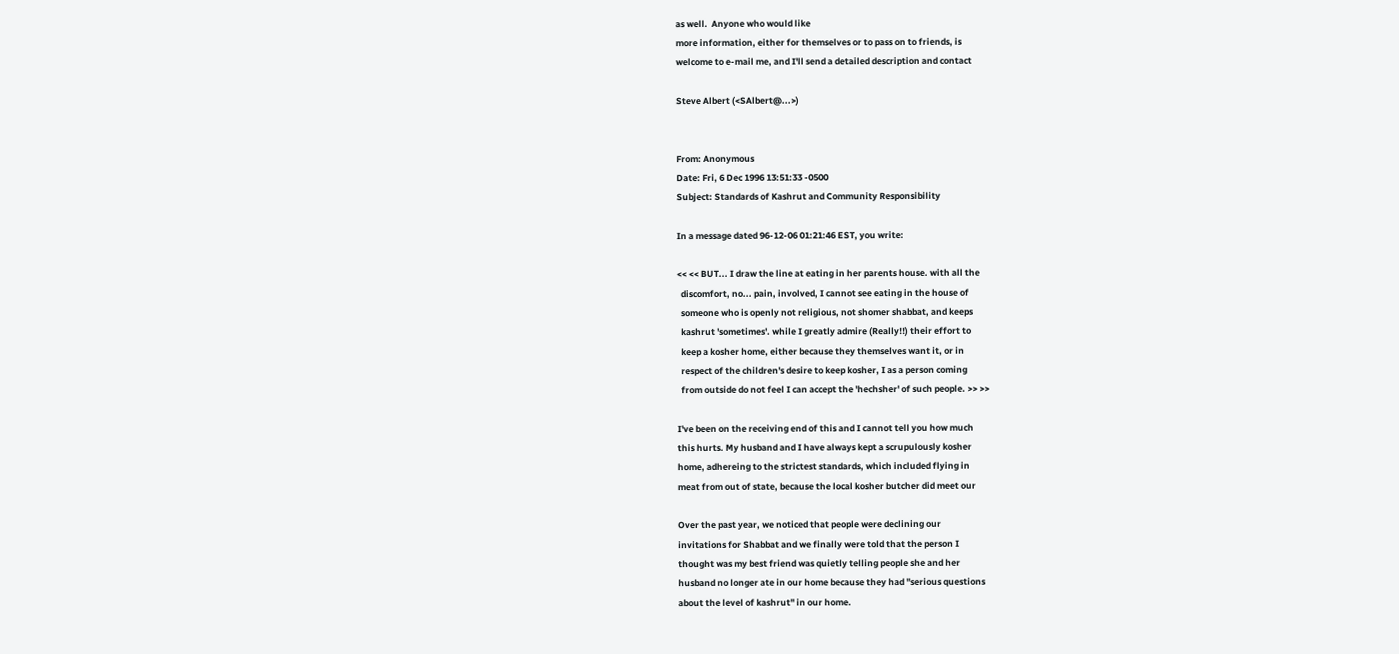as well.  Anyone who would like
more information, either for themselves or to pass on to friends, is
welcome to e-mail me, and I'll send a detailed description and contact

Steve Albert (<SAlbert@...>)


From: Anonymous
Date: Fri, 6 Dec 1996 13:51:33 -0500
Subject: Standards of Kashrut and Community Responsibility

In a message dated 96-12-06 01:21:46 EST, you write:

<< << BUT... I draw the line at eating in her parents house. with all the
  discomfort, no... pain, involved, I cannot see eating in the house of
  someone who is openly not religious, not shomer shabbat, and keeps
  kashrut 'sometimes'. while I greatly admire (Really!!) their effort to
  keep a kosher home, either because they themselves want it, or in
  respect of the children's desire to keep kosher, I as a person coming
  from outside do not feel I can accept the 'hechsher' of such people. >> >>

I've been on the receiving end of this and I cannot tell you how much
this hurts. My husband and I have always kept a scrupulously kosher
home, adhereing to the strictest standards, which included flying in
meat from out of state, because the local kosher butcher did meet our

Over the past year, we noticed that people were declining our
invitations for Shabbat and we finally were told that the person I
thought was my best friend was quietly telling people she and her
husband no longer ate in our home because they had "serious questions
about the level of kashrut" in our home.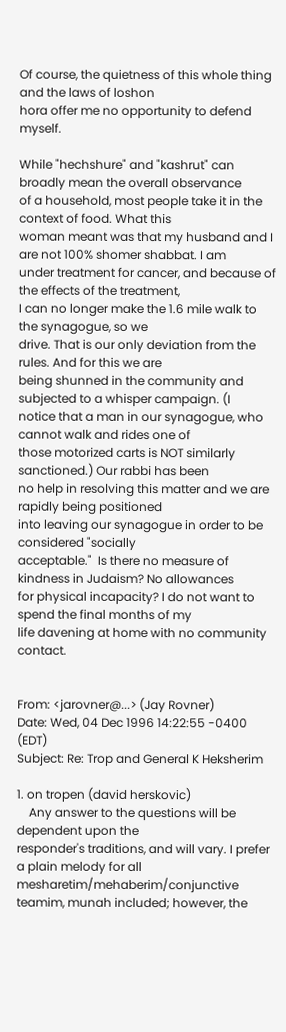Of course, the quietness of this whole thing and the laws of loshon
hora offer me no opportunity to defend myself.

While "hechshure" and "kashrut" can broadly mean the overall observance
of a household, most people take it in the context of food. What this
woman meant was that my husband and I are not 100% shomer shabbat. I am
under treatment for cancer, and because of the effects of the treatment,
I can no longer make the 1.6 mile walk to the synagogue, so we
drive. That is our only deviation from the rules. And for this we are
being shunned in the community and subjected to a whisper campaign. (I
notice that a man in our synagogue, who cannot walk and rides one of
those motorized carts is NOT similarly sanctioned.) Our rabbi has been
no help in resolving this matter and we are rapidly being positioned
into leaving our synagogue in order to be considered "socially
acceptable."  Is there no measure of kindness in Judaism? No allowances
for physical incapacity? I do not want to spend the final months of my
life davening at home with no community contact.


From: <jarovner@...> (Jay Rovner)
Date: Wed, 04 Dec 1996 14:22:55 -0400 (EDT)
Subject: Re: Trop and General K Heksherim

1. on tropen (david herskovic)
    Any answer to the questions will be dependent upon the
responder's traditions, and will vary. I prefer a plain melody for all
mesharetim/mehaberim/conjunctive teamim, munah included; however, the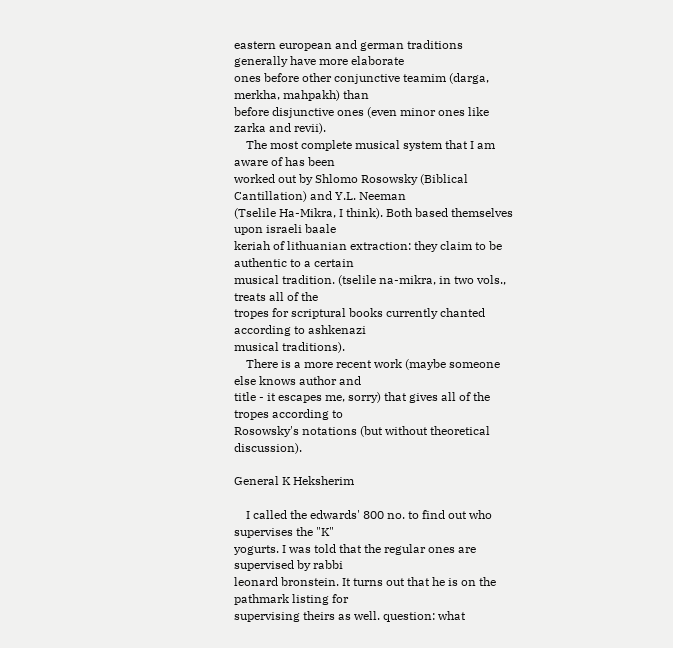eastern european and german traditions generally have more elaborate
ones before other conjunctive teamim (darga, merkha, mahpakh) than
before disjunctive ones (even minor ones like zarka and revii).
    The most complete musical system that I am aware of has been
worked out by Shlomo Rosowsky (Biblical Cantillation) and Y.L. Neeman
(Tselile Ha-Mikra, I think). Both based themselves upon israeli baale
keriah of lithuanian extraction: they claim to be authentic to a certain
musical tradition. (tselile na-mikra, in two vols., treats all of the
tropes for scriptural books currently chanted according to ashkenazi
musical traditions).
    There is a more recent work (maybe someone else knows author and
title - it escapes me, sorry) that gives all of the tropes according to
Rosowsky's notations (but without theoretical discussion).

General K Heksherim

    I called the edwards' 800 no. to find out who supervises the "K"
yogurts. I was told that the regular ones are supervised by rabbi
leonard bronstein. It turns out that he is on the pathmark listing for
supervising theirs as well. question: what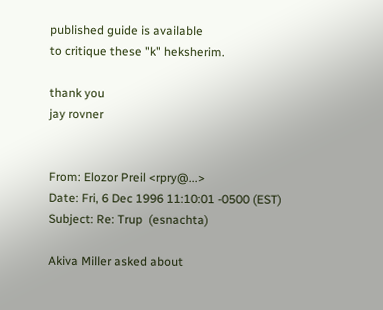published guide is available
to critique these "k" heksherim.

thank you
jay rovner


From: Elozor Preil <rpry@...>
Date: Fri, 6 Dec 1996 11:10:01 -0500 (EST)
Subject: Re: Trup  (esnachta)

Akiva Miller asked about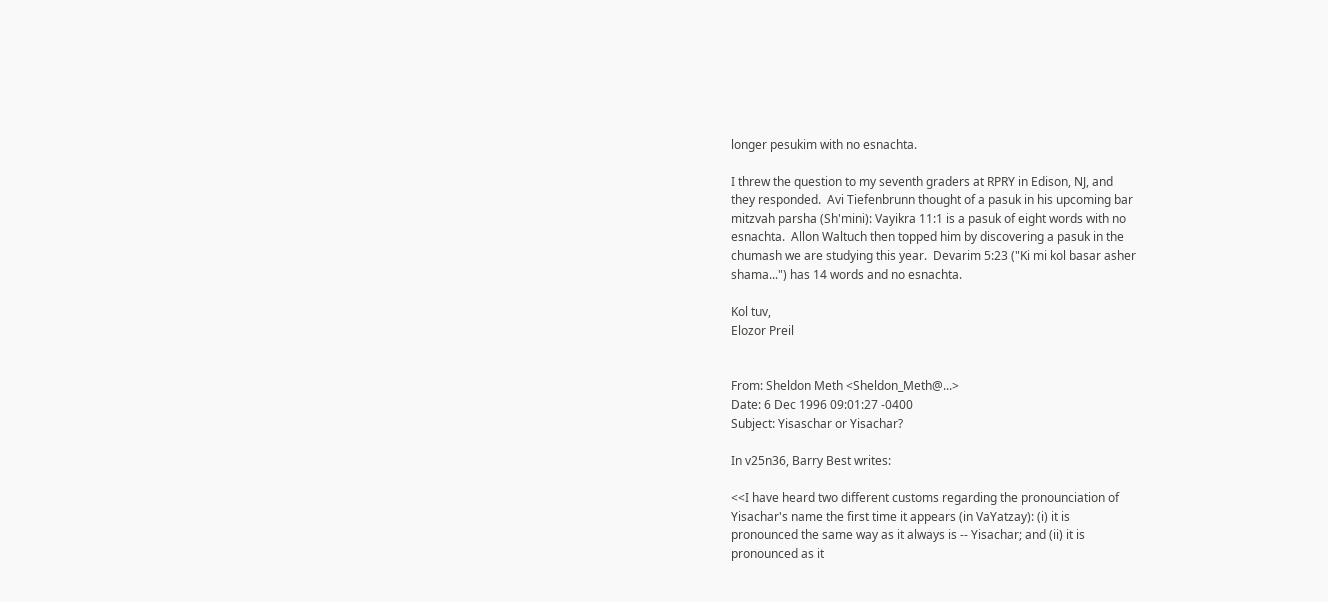longer pesukim with no esnachta.

I threw the question to my seventh graders at RPRY in Edison, NJ, and
they responded.  Avi Tiefenbrunn thought of a pasuk in his upcoming bar
mitzvah parsha (Sh'mini): Vayikra 11:1 is a pasuk of eight words with no
esnachta.  Allon Waltuch then topped him by discovering a pasuk in the
chumash we are studying this year.  Devarim 5:23 ("Ki mi kol basar asher
shama...") has 14 words and no esnachta.

Kol tuv,
Elozor Preil


From: Sheldon Meth <Sheldon_Meth@...>
Date: 6 Dec 1996 09:01:27 -0400
Subject: Yisaschar or Yisachar?

In v25n36, Barry Best writes:

<<I have heard two different customs regarding the pronounciation of
Yisachar's name the first time it appears (in VaYatzay): (i) it is
pronounced the same way as it always is -- Yisachar; and (ii) it is
pronounced as it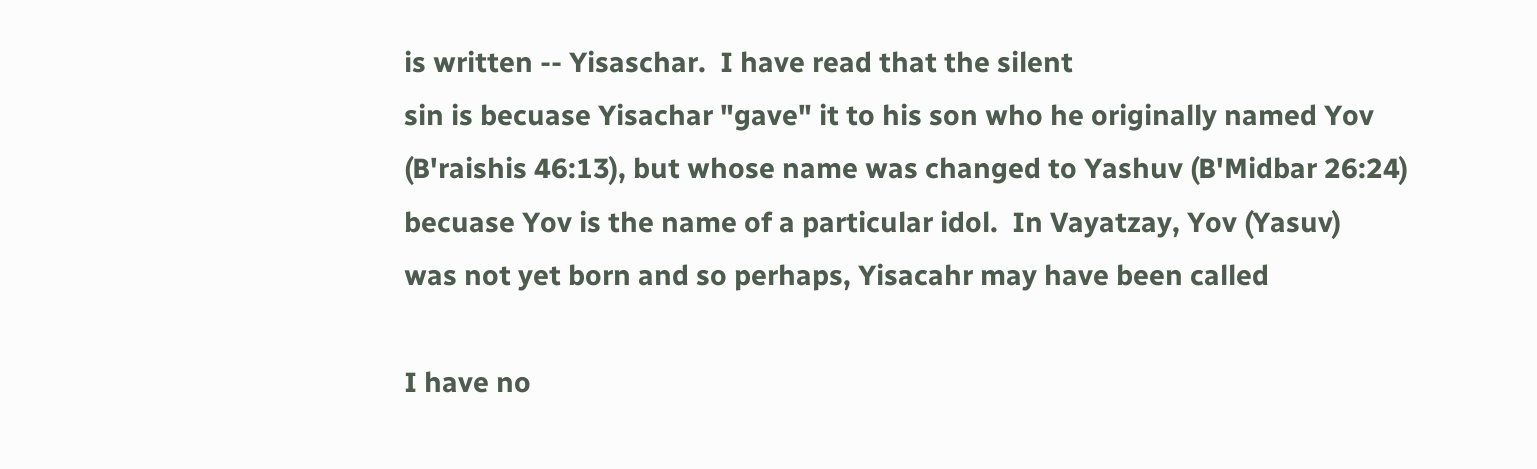is written -- Yisaschar.  I have read that the silent
sin is becuase Yisachar "gave" it to his son who he originally named Yov
(B'raishis 46:13), but whose name was changed to Yashuv (B'Midbar 26:24)
becuase Yov is the name of a particular idol.  In Vayatzay, Yov (Yasuv)
was not yet born and so perhaps, Yisacahr may have been called

I have no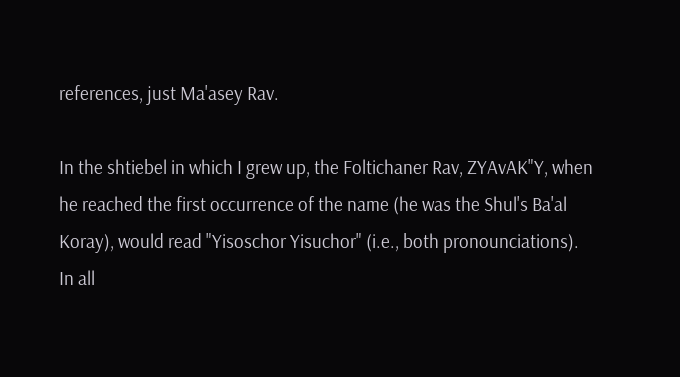references, just Ma'asey Rav.

In the shtiebel in which I grew up, the Foltichaner Rav, ZYAvAK"Y, when
he reached the first occurrence of the name (he was the Shul's Ba'al
Koray), would read "Yisoschor Yisuchor" (i.e., both pronounciations).
In all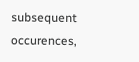subsequent occurences,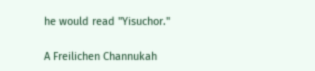he would read "Yisuchor."

A Freilichen Channukah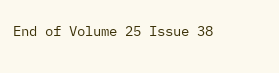End of Volume 25 Issue 38